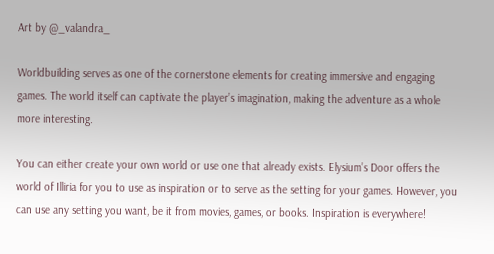Art by @_valandra_

Worldbuilding serves as one of the cornerstone elements for creating immersive and engaging games. The world itself can captivate the player’s imagination, making the adventure as a whole more interesting.

You can either create your own world or use one that already exists. Elysium’s Door offers the world of Illiria for you to use as inspiration or to serve as the setting for your games. However, you can use any setting you want, be it from movies, games, or books. Inspiration is everywhere!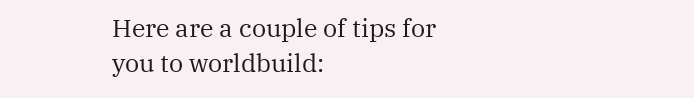Here are a couple of tips for you to worldbuild: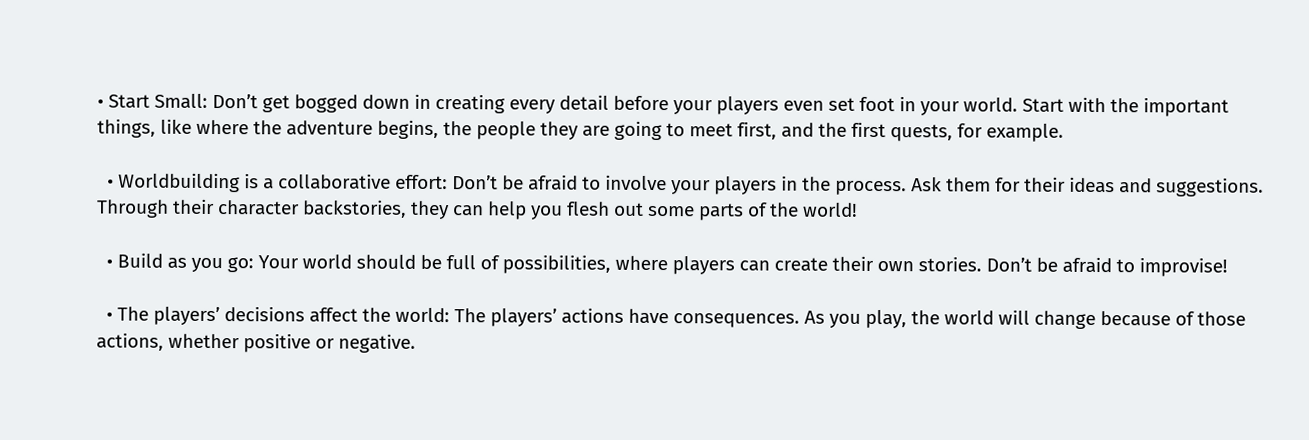• Start Small: Don’t get bogged down in creating every detail before your players even set foot in your world. Start with the important things, like where the adventure begins, the people they are going to meet first, and the first quests, for example.

  • Worldbuilding is a collaborative effort: Don’t be afraid to involve your players in the process. Ask them for their ideas and suggestions. Through their character backstories, they can help you flesh out some parts of the world!

  • Build as you go: Your world should be full of possibilities, where players can create their own stories. Don’t be afraid to improvise!

  • The players’ decisions affect the world: The players’ actions have consequences. As you play, the world will change because of those actions, whether positive or negative.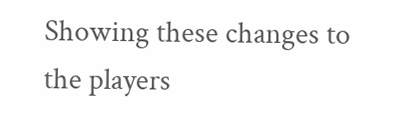Showing these changes to the players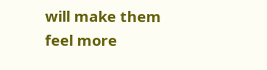will make them feel more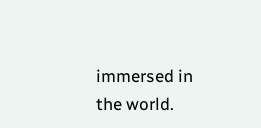immersed in the world.